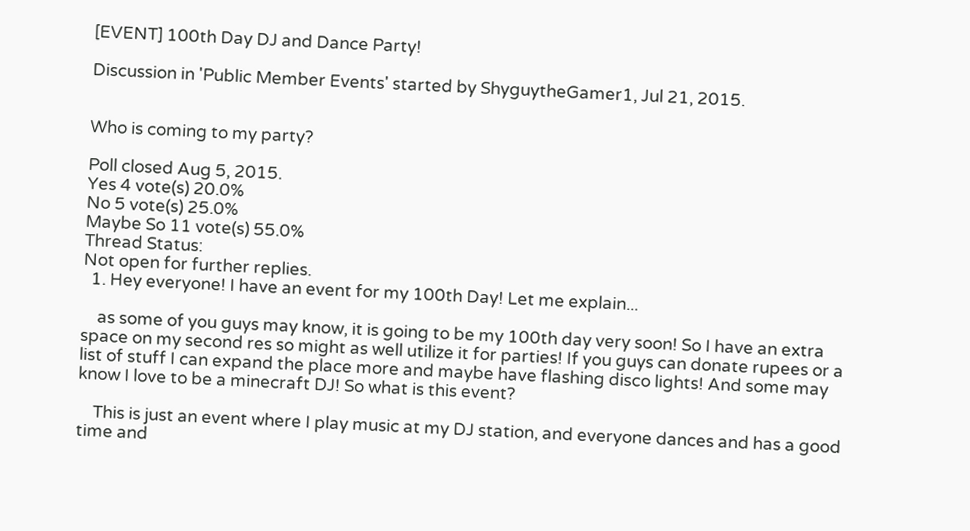[EVENT] 100th Day DJ and Dance Party!

Discussion in 'Public Member Events' started by ShyguytheGamer1, Jul 21, 2015.


Who is coming to my party?

Poll closed Aug 5, 2015.
Yes 4 vote(s) 20.0%
No 5 vote(s) 25.0%
Maybe So 11 vote(s) 55.0%
Thread Status:
Not open for further replies.
  1. Hey everyone! I have an event for my 100th Day! Let me explain...

    as some of you guys may know, it is going to be my 100th day very soon! So I have an extra space on my second res so might as well utilize it for parties! If you guys can donate rupees or a list of stuff I can expand the place more and maybe have flashing disco lights! And some may know I love to be a minecraft DJ! So what is this event?

    This is just an event where I play music at my DJ station, and everyone dances and has a good time and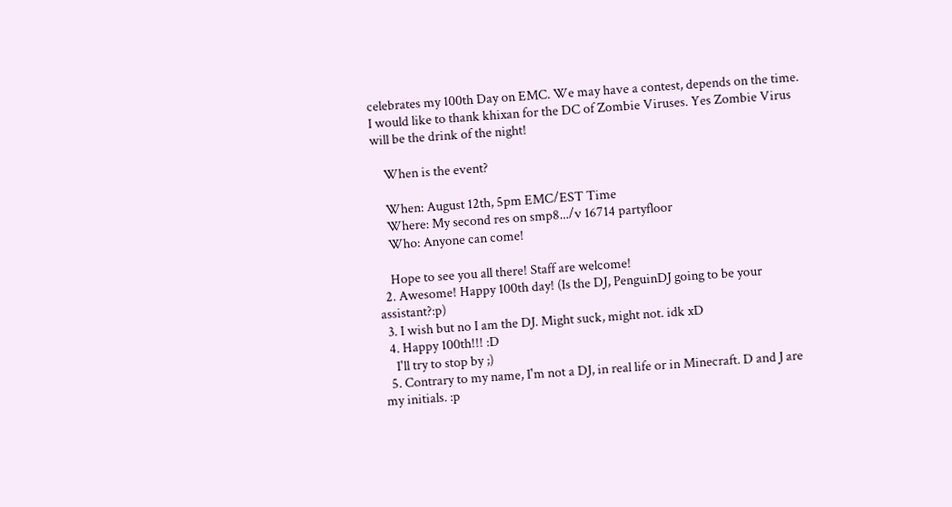celebrates my 100th Day on EMC. We may have a contest, depends on the time. I would like to thank khixan for the DC of Zombie Viruses. Yes Zombie Virus will be the drink of the night!

    When is the event?

    When: August 12th, 5pm EMC/EST Time
    Where: My second res on smp8.../v 16714 partyfloor
    Who: Anyone can come!

    Hope to see you all there! Staff are welcome!
  2. Awesome! Happy 100th day! (Is the DJ, PenguinDJ going to be your assistant?:p)
  3. I wish but no I am the DJ. Might suck, might not. idk xD
  4. Happy 100th!!! :D
    I'll try to stop by ;)
  5. Contrary to my name, I'm not a DJ, in real life or in Minecraft. D and J are my initials. :p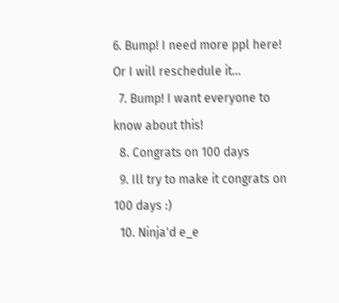6. Bump! I need more ppl here! Or I will reschedule it...
  7. Bump! I want everyone to know about this!
  8. Congrats on 100 days
  9. Ill try to make it congrats on 100 days :)
  10. Ninja'd e_e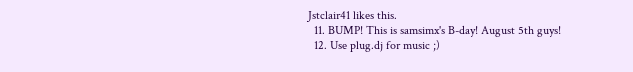Jstclair41 likes this.
  11. BUMP! This is samsimx's B-day! August 5th guys!
  12. Use plug.dj for music ;)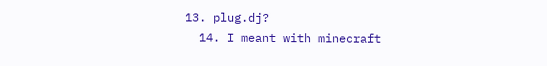13. plug.dj?
  14. I meant with minecraft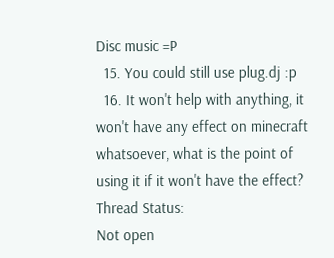Disc music =P
  15. You could still use plug.dj :p
  16. It won't help with anything, it won't have any effect on minecraft whatsoever, what is the point of using it if it won't have the effect?
Thread Status:
Not open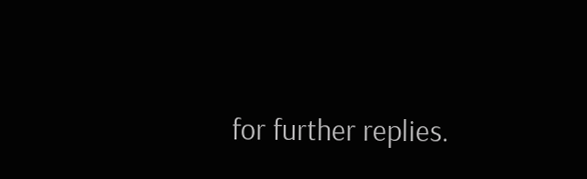for further replies.